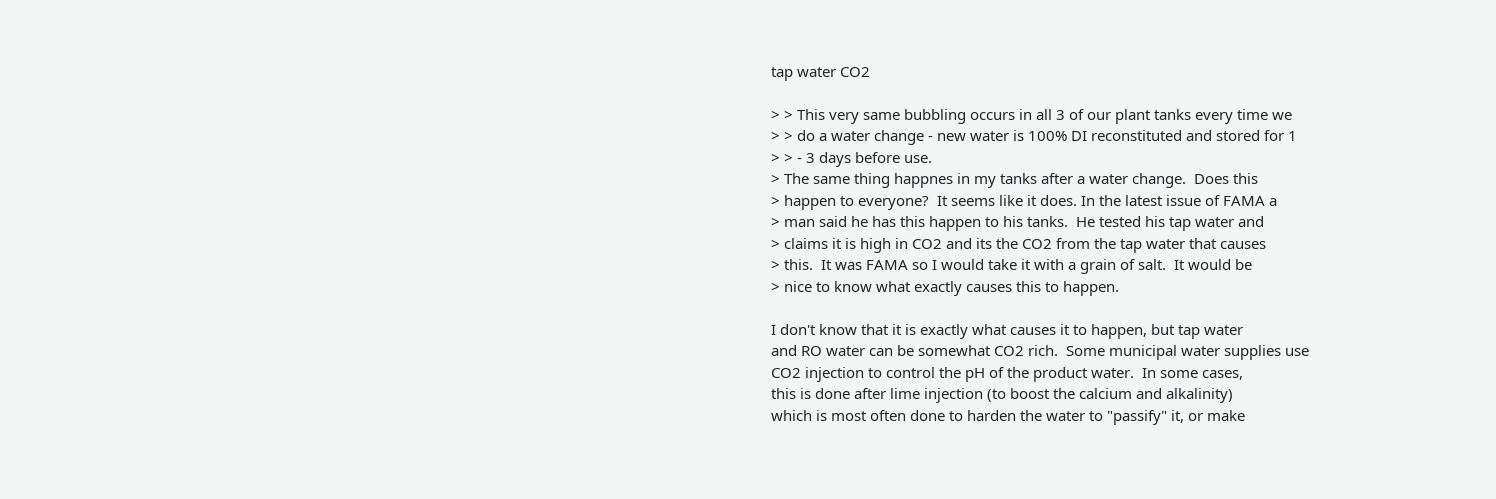tap water CO2

> > This very same bubbling occurs in all 3 of our plant tanks every time we
> > do a water change - new water is 100% DI reconstituted and stored for 1
> > - 3 days before use.
> The same thing happnes in my tanks after a water change.  Does this
> happen to everyone?  It seems like it does. In the latest issue of FAMA a
> man said he has this happen to his tanks.  He tested his tap water and
> claims it is high in CO2 and its the CO2 from the tap water that causes
> this.  It was FAMA so I would take it with a grain of salt.  It would be
> nice to know what exactly causes this to happen.

I don't know that it is exactly what causes it to happen, but tap water
and RO water can be somewhat CO2 rich.  Some municipal water supplies use
CO2 injection to control the pH of the product water.  In some cases,
this is done after lime injection (to boost the calcium and alkalinity)
which is most often done to harden the water to "passify" it, or make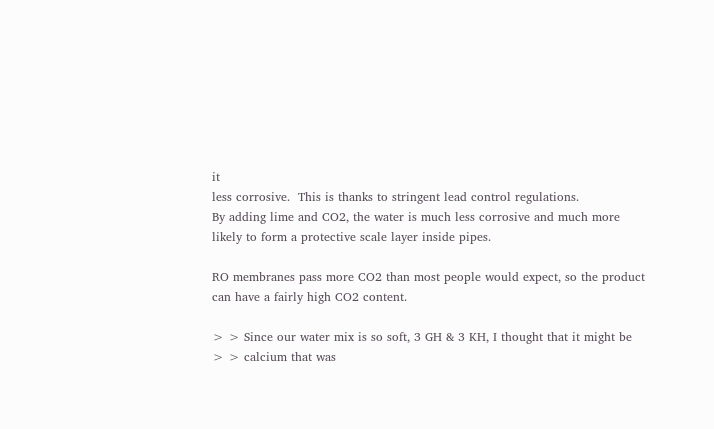it
less corrosive.  This is thanks to stringent lead control regulations.
By adding lime and CO2, the water is much less corrosive and much more
likely to form a protective scale layer inside pipes.

RO membranes pass more CO2 than most people would expect, so the product
can have a fairly high CO2 content.

> > Since our water mix is so soft, 3 GH & 3 KH, I thought that it might be
> > calcium that was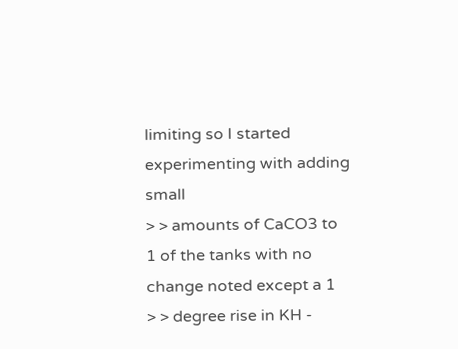limiting so I started experimenting with adding small
> > amounts of CaCO3 to 1 of the tanks with no change noted except a 1
> > degree rise in KH -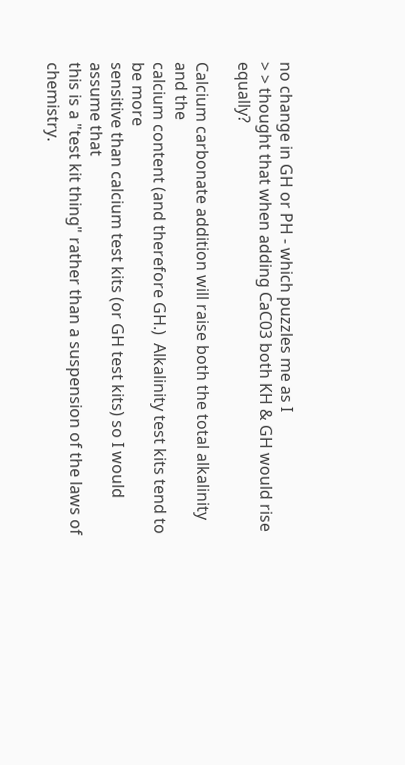no change in GH or PH - which puzzles me as I
> > thought that when adding CaC03 both KH & GH would rise equally?

Calcium carbonate addition will raise both the total alkalinity and the
calcium content (and therefore GH.)  Alkalinity test kits tend to be more
sensitive than calcium test kits (or GH test kits) so I would assume that
this is a "test kit thing" rather than a suspension of the laws of chemistry.